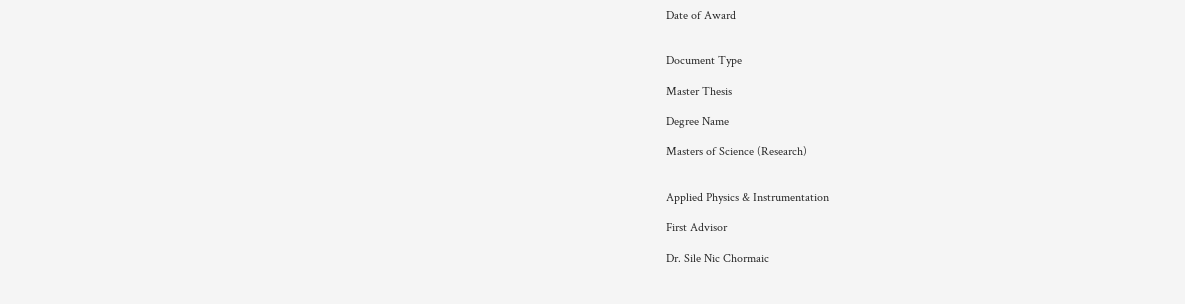Date of Award


Document Type

Master Thesis

Degree Name

Masters of Science (Research)


Applied Physics & Instrumentation

First Advisor

Dr. Sile Nic Chormaic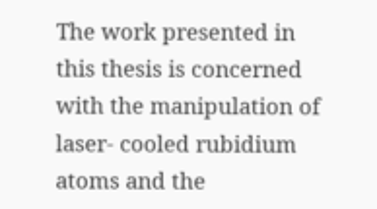The work presented in this thesis is concerned with the manipulation of laser- cooled rubidium atoms and the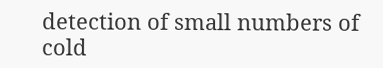detection of small numbers of cold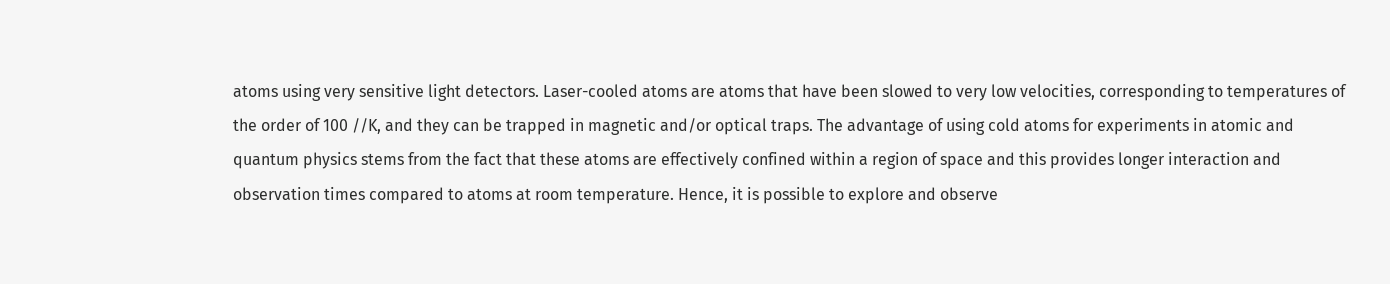atoms using very sensitive light detectors. Laser-cooled atoms are atoms that have been slowed to very low velocities, corresponding to temperatures of the order of 100 //K, and they can be trapped in magnetic and/or optical traps. The advantage of using cold atoms for experiments in atomic and quantum physics stems from the fact that these atoms are effectively confined within a region of space and this provides longer interaction and observation times compared to atoms at room temperature. Hence, it is possible to explore and observe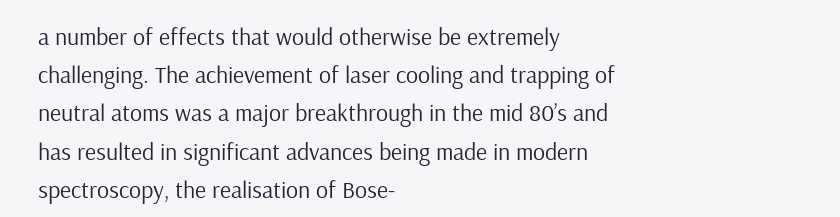a number of effects that would otherwise be extremely challenging. The achievement of laser cooling and trapping of neutral atoms was a major breakthrough in the mid 80’s and has resulted in significant advances being made in modern spectroscopy, the realisation of Bose-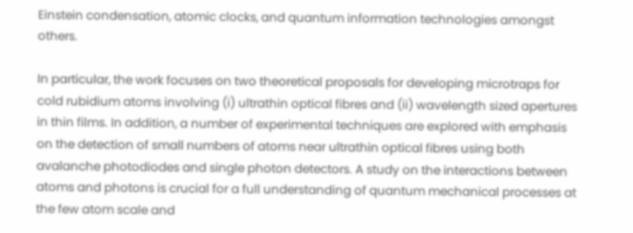Einstein condensation, atomic clocks, and quantum information technologies amongst others.

In particular, the work focuses on two theoretical proposals for developing microtraps for cold rubidium atoms involving (i) ultrathin optical fibres and (ii) wavelength sized apertures in thin films. In addition, a number of experimental techniques are explored with emphasis on the detection of small numbers of atoms near ultrathin optical fibres using both avalanche photodiodes and single photon detectors. A study on the interactions between atoms and photons is crucial for a full understanding of quantum mechanical processes at the few atom scale and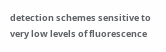detection schemes sensitive to very low levels of fluorescence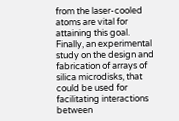from the laser-cooled atoms are vital for attaining this goal. Finally, an experimental study on the design and fabrication of arrays of silica microdisks, that could be used for facilitating interactions between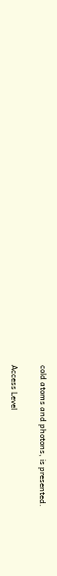cold atoms and photons, is presented.

Access Level